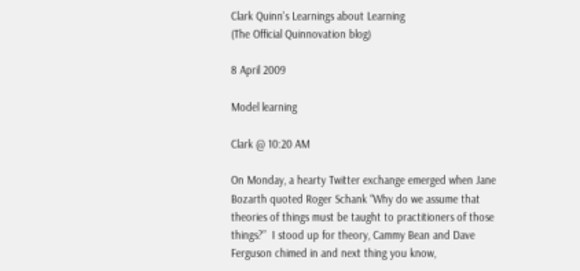Clark Quinn's Learnings about Learning
(The Official Quinnovation blog)

8 April 2009

Model learning

Clark @ 10:20 AM

On Monday, a hearty Twitter exchange emerged when Jane Bozarth quoted Roger Schank “Why do we assume that theories of things must be taught to practitioners of those things?”  I stood up for theory, Cammy Bean and Dave Ferguson chimed in and next thing you know,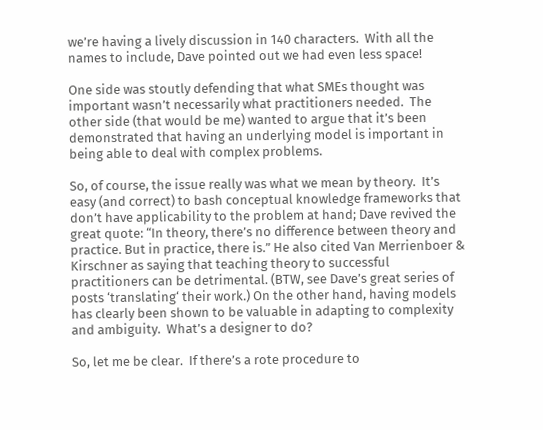we’re having a lively discussion in 140 characters.  With all the names to include, Dave pointed out we had even less space!

One side was stoutly defending that what SMEs thought was important wasn’t necessarily what practitioners needed.  The other side (that would be me) wanted to argue that it’s been demonstrated that having an underlying model is important in being able to deal with complex problems.

So, of course, the issue really was what we mean by theory.  It’s easy (and correct) to bash conceptual knowledge frameworks that don’t have applicability to the problem at hand; Dave revived the great quote: “In theory, there’s no difference between theory and practice. But in practice, there is.” He also cited Van Merrienboer & Kirschner as saying that teaching theory to successful practitioners can be detrimental. (BTW, see Dave’s great series of posts ‘translating‘ their work.) On the other hand, having models has clearly been shown to be valuable in adapting to complexity and ambiguity.  What’s a designer to do?

So, let me be clear.  If there’s a rote procedure to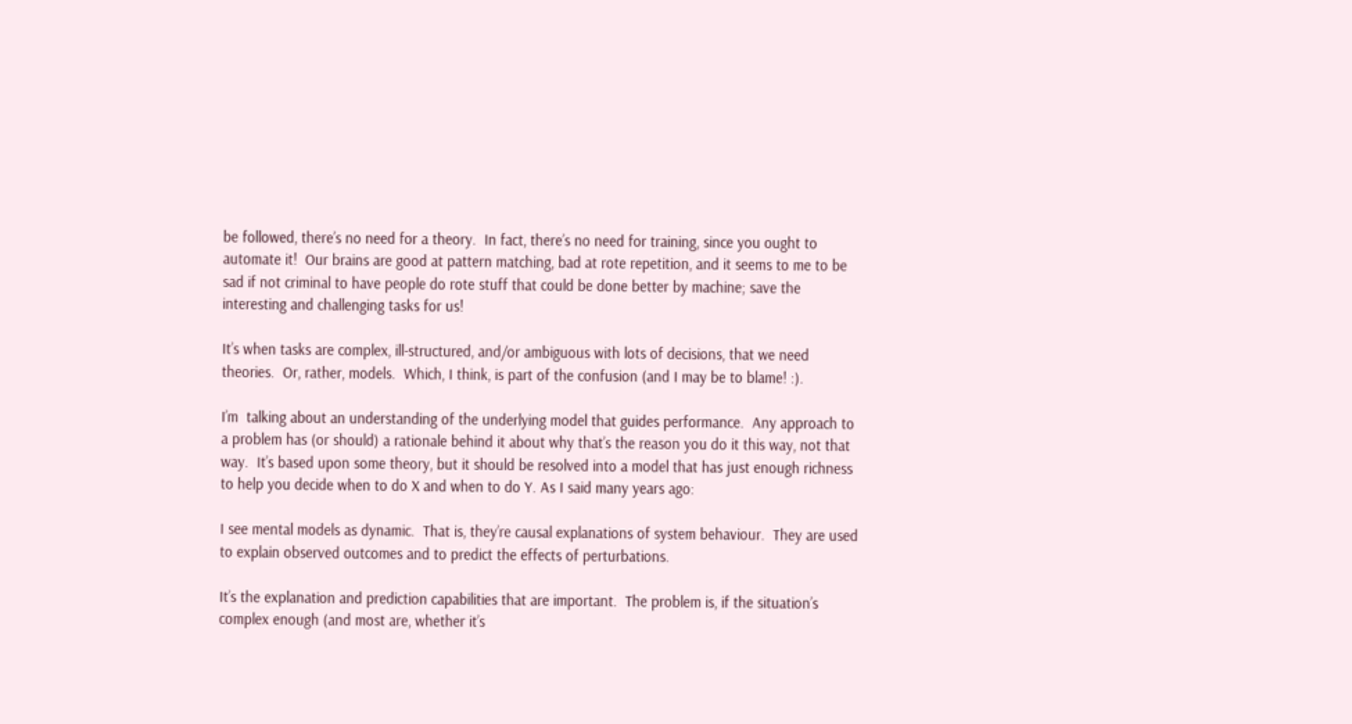be followed, there’s no need for a theory.  In fact, there’s no need for training, since you ought to automate it!  Our brains are good at pattern matching, bad at rote repetition, and it seems to me to be sad if not criminal to have people do rote stuff that could be done better by machine; save the interesting and challenging tasks for us!

It’s when tasks are complex, ill-structured, and/or ambiguous with lots of decisions, that we need theories.  Or, rather, models.  Which, I think, is part of the confusion (and I may be to blame! :).

I’m  talking about an understanding of the underlying model that guides performance.  Any approach to a problem has (or should) a rationale behind it about why that’s the reason you do it this way, not that way.  It’s based upon some theory, but it should be resolved into a model that has just enough richness to help you decide when to do X and when to do Y. As I said many years ago:

I see mental models as dynamic.  That is, they’re causal explanations of system behaviour.  They are used to explain observed outcomes and to predict the effects of perturbations.

It’s the explanation and prediction capabilities that are important.  The problem is, if the situation’s complex enough (and most are, whether it’s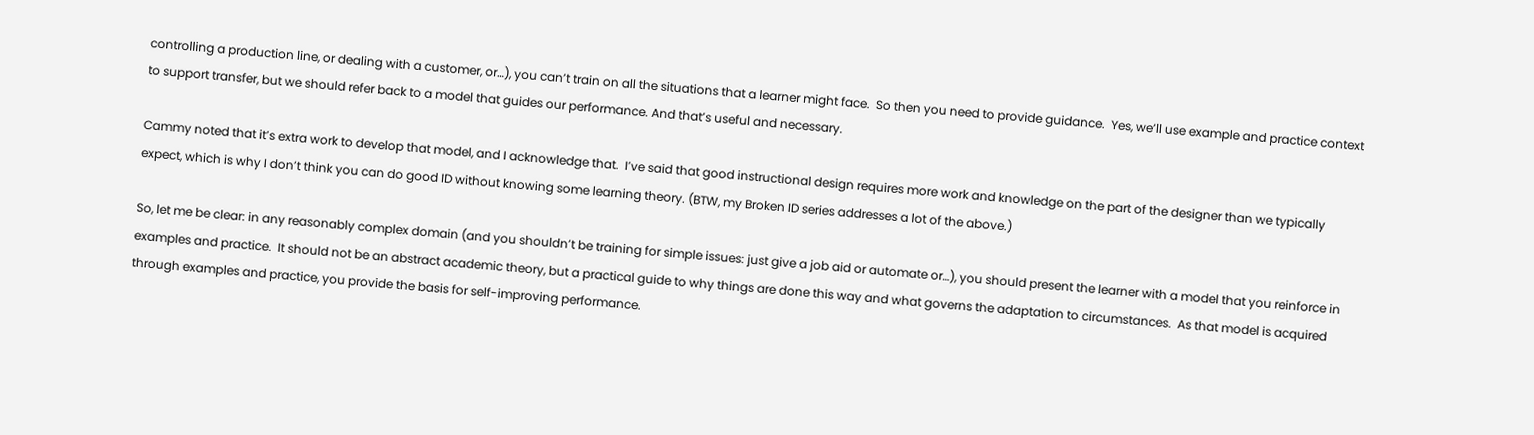controlling a production line, or dealing with a customer, or…), you can’t train on all the situations that a learner might face.  So then you need to provide guidance.  Yes, we’ll use example and practice context to support transfer, but we should refer back to a model that guides our performance. And that’s useful and necessary.

Cammy noted that it’s extra work to develop that model, and I acknowledge that.  I’ve said that good instructional design requires more work and knowledge on the part of the designer than we typically expect, which is why I don’t think you can do good ID without knowing some learning theory. (BTW, my Broken ID series addresses a lot of the above.)

So, let me be clear: in any reasonably complex domain (and you shouldn’t be training for simple issues: just give a job aid or automate or…), you should present the learner with a model that you reinforce in examples and practice.  It should not be an abstract academic theory, but a practical guide to why things are done this way and what governs the adaptation to circumstances.  As that model is acquired through examples and practice, you provide the basis for self-improving performance.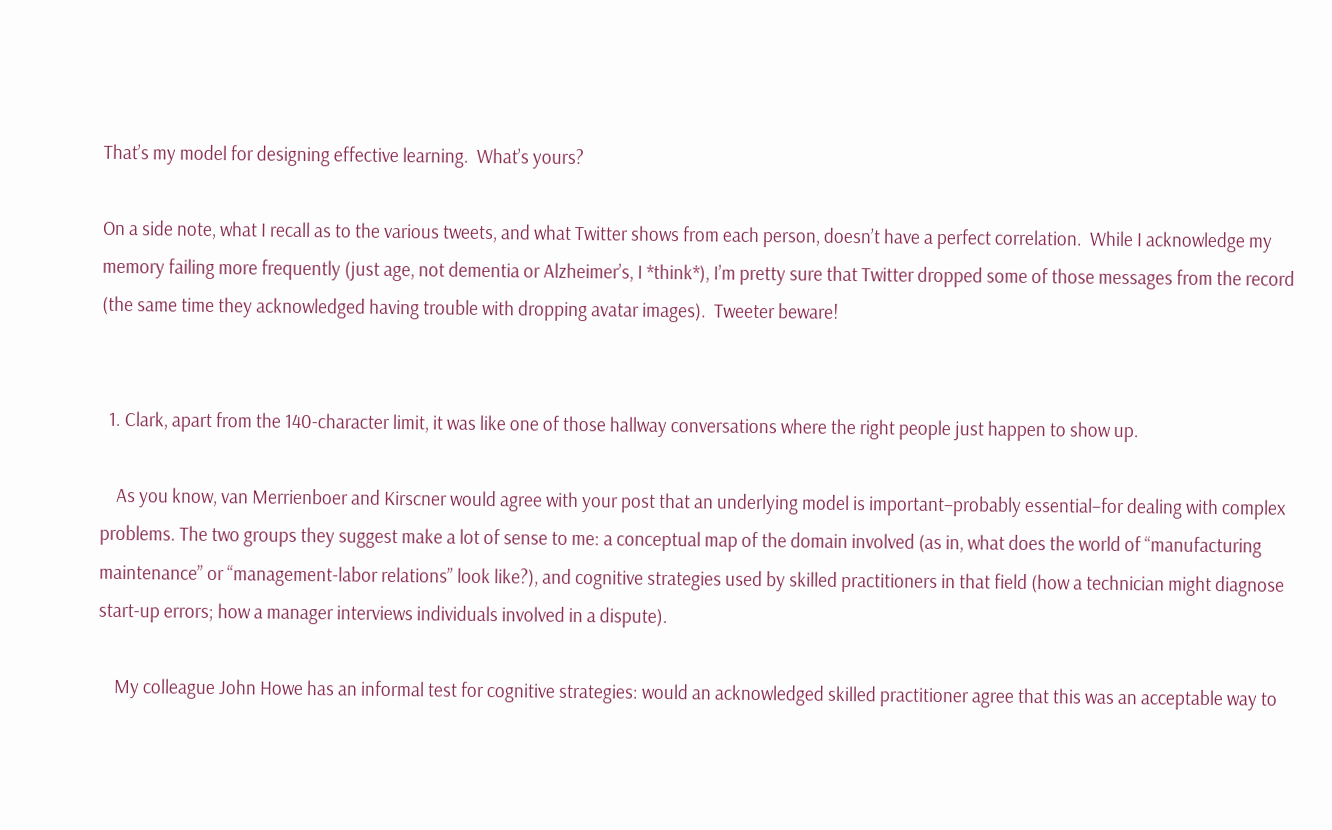That’s my model for designing effective learning.  What’s yours?

On a side note, what I recall as to the various tweets, and what Twitter shows from each person, doesn’t have a perfect correlation.  While I acknowledge my memory failing more frequently (just age, not dementia or Alzheimer’s, I *think*), I’m pretty sure that Twitter dropped some of those messages from the record (the same time they acknowledged having trouble with dropping avatar images).  Tweeter beware!


  1. Clark, apart from the 140-character limit, it was like one of those hallway conversations where the right people just happen to show up.

    As you know, van Merrienboer and Kirscner would agree with your post that an underlying model is important–probably essential–for dealing with complex problems. The two groups they suggest make a lot of sense to me: a conceptual map of the domain involved (as in, what does the world of “manufacturing maintenance” or “management-labor relations” look like?), and cognitive strategies used by skilled practitioners in that field (how a technician might diagnose start-up errors; how a manager interviews individuals involved in a dispute).

    My colleague John Howe has an informal test for cognitive strategies: would an acknowledged skilled practitioner agree that this was an acceptable way to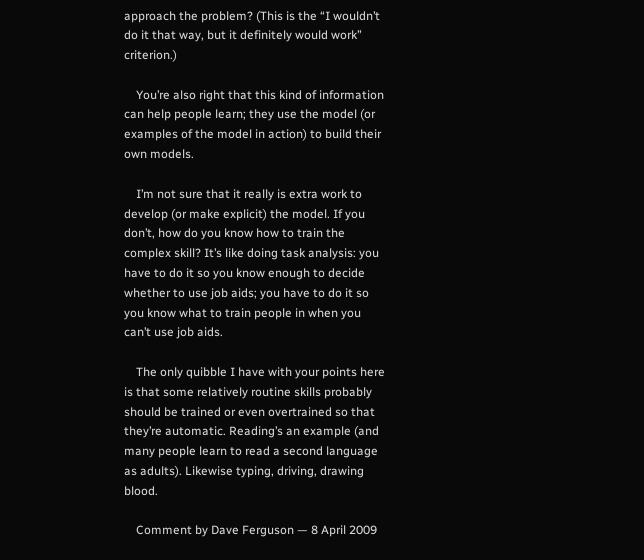approach the problem? (This is the “I wouldn’t do it that way, but it definitely would work” criterion.)

    You’re also right that this kind of information can help people learn; they use the model (or examples of the model in action) to build their own models.

    I’m not sure that it really is extra work to develop (or make explicit) the model. If you don’t, how do you know how to train the complex skill? It’s like doing task analysis: you have to do it so you know enough to decide whether to use job aids; you have to do it so you know what to train people in when you can’t use job aids.

    The only quibble I have with your points here is that some relatively routine skills probably should be trained or even overtrained so that they’re automatic. Reading’s an example (and many people learn to read a second language as adults). Likewise typing, driving, drawing blood.

    Comment by Dave Ferguson — 8 April 2009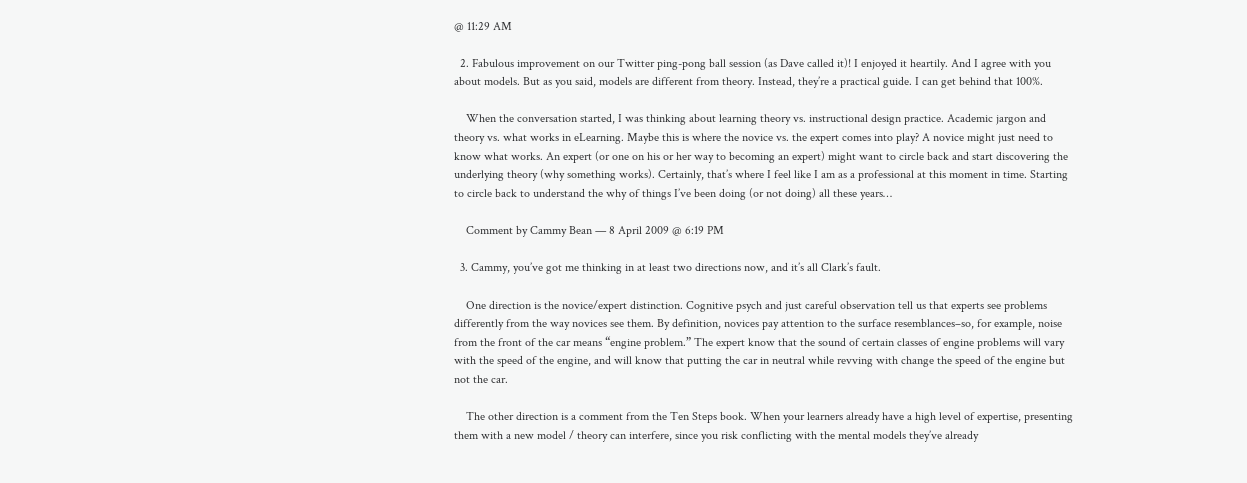@ 11:29 AM

  2. Fabulous improvement on our Twitter ping-pong ball session (as Dave called it)! I enjoyed it heartily. And I agree with you about models. But as you said, models are different from theory. Instead, they’re a practical guide. I can get behind that 100%.

    When the conversation started, I was thinking about learning theory vs. instructional design practice. Academic jargon and theory vs. what works in eLearning. Maybe this is where the novice vs. the expert comes into play? A novice might just need to know what works. An expert (or one on his or her way to becoming an expert) might want to circle back and start discovering the underlying theory (why something works). Certainly, that’s where I feel like I am as a professional at this moment in time. Starting to circle back to understand the why of things I’ve been doing (or not doing) all these years…

    Comment by Cammy Bean — 8 April 2009 @ 6:19 PM

  3. Cammy, you’ve got me thinking in at least two directions now, and it’s all Clark’s fault.

    One direction is the novice/expert distinction. Cognitive psych and just careful observation tell us that experts see problems differently from the way novices see them. By definition, novices pay attention to the surface resemblances–so, for example, noise from the front of the car means “engine problem.” The expert know that the sound of certain classes of engine problems will vary with the speed of the engine, and will know that putting the car in neutral while revving with change the speed of the engine but not the car.

    The other direction is a comment from the Ten Steps book. When your learners already have a high level of expertise, presenting them with a new model / theory can interfere, since you risk conflicting with the mental models they’ve already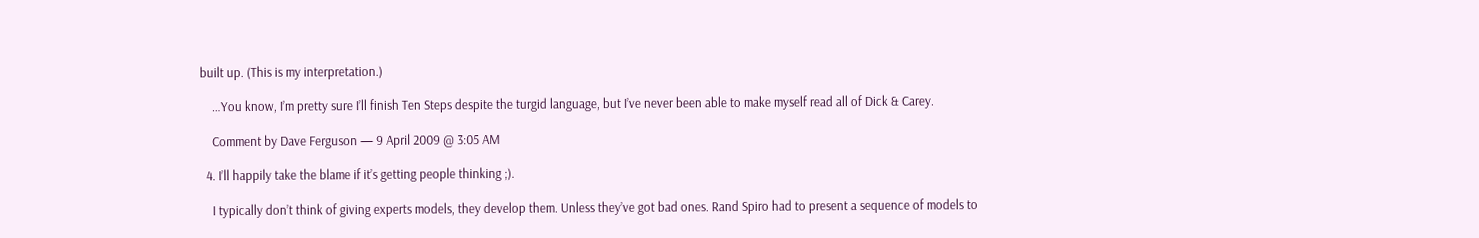built up. (This is my interpretation.)

    …You know, I’m pretty sure I’ll finish Ten Steps despite the turgid language, but I’ve never been able to make myself read all of Dick & Carey.

    Comment by Dave Ferguson — 9 April 2009 @ 3:05 AM

  4. I’ll happily take the blame if it’s getting people thinking ;).

    I typically don’t think of giving experts models, they develop them. Unless they’ve got bad ones. Rand Spiro had to present a sequence of models to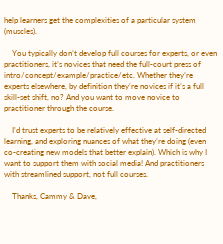help learners get the complexities of a particular system (muscles).

    You typically don’t develop full courses for experts, or even practitioners, it’s novices that need the full-court press of intro/concept/example/practice/etc. Whether they’re experts elsewhere, by definition they’re novices if it’s a full skill-set shift, no? And you want to move novice to practitioner through the course.

    I’d trust experts to be relatively effective at self-directed learning, and exploring nuances of what they’re doing (even co-creating new models that better explain). Which is why I want to support them with social media! And practitioners with streamlined support, not full courses.

    Thanks, Cammy & Dave,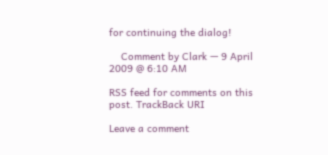for continuing the dialog!

    Comment by Clark — 9 April 2009 @ 6:10 AM

RSS feed for comments on this post. TrackBack URI

Leave a comment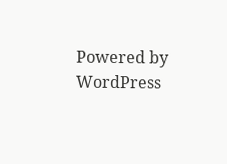Powered by WordPress